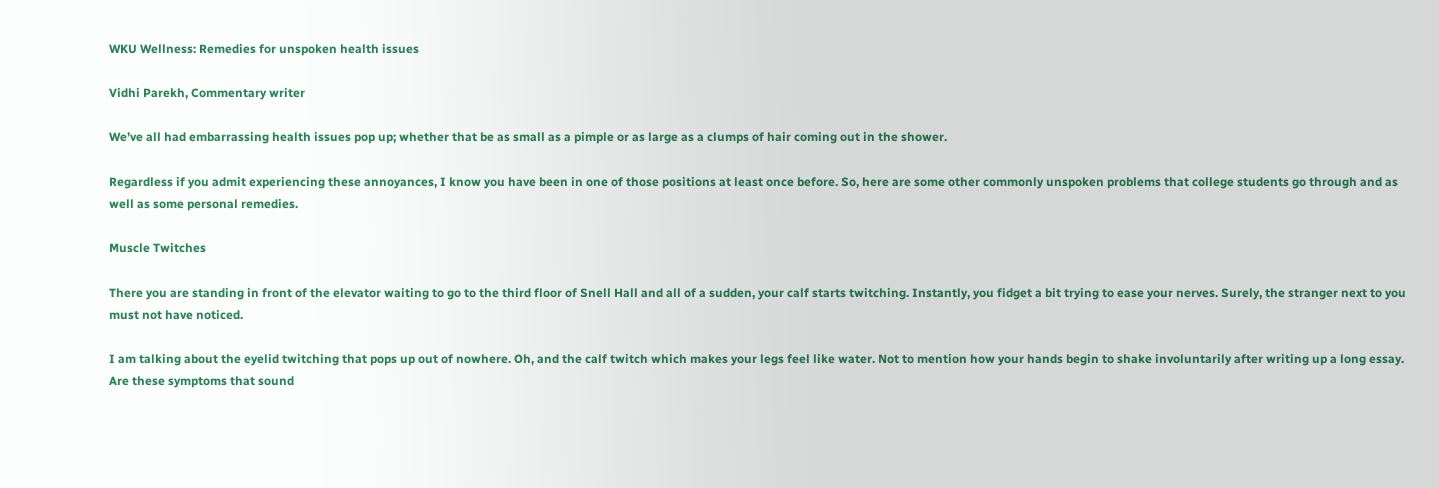WKU Wellness: Remedies for unspoken health issues

Vidhi Parekh, Commentary writer

We’ve all had embarrassing health issues pop up; whether that be as small as a pimple or as large as a clumps of hair coming out in the shower.

Regardless if you admit experiencing these annoyances, I know you have been in one of those positions at least once before. So, here are some other commonly unspoken problems that college students go through and as well as some personal remedies.

Muscle Twitches

There you are standing in front of the elevator waiting to go to the third floor of Snell Hall and all of a sudden, your calf starts twitching. Instantly, you fidget a bit trying to ease your nerves. Surely, the stranger next to you must not have noticed.

I am talking about the eyelid twitching that pops up out of nowhere. Oh, and the calf twitch which makes your legs feel like water. Not to mention how your hands begin to shake involuntarily after writing up a long essay. Are these symptoms that sound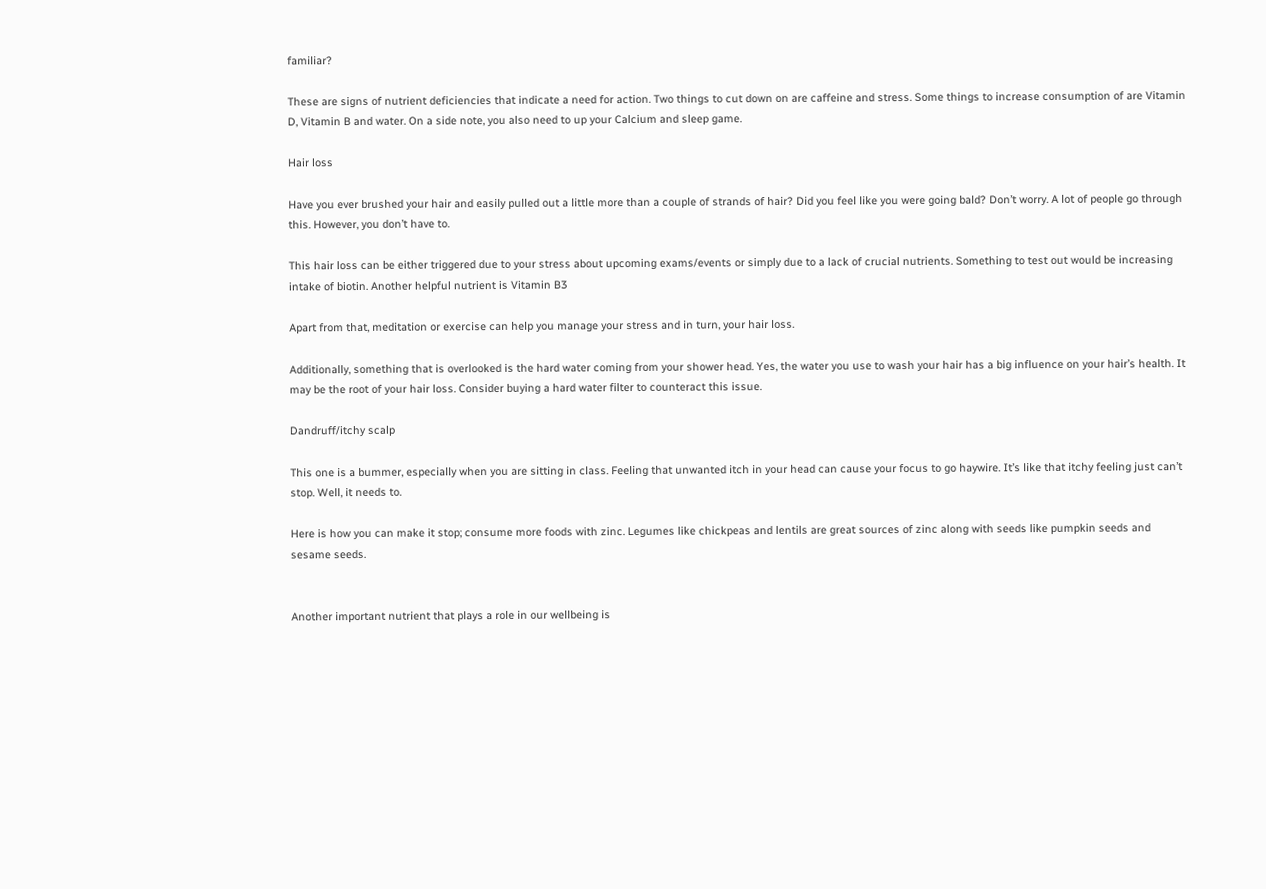familiar?

These are signs of nutrient deficiencies that indicate a need for action. Two things to cut down on are caffeine and stress. Some things to increase consumption of are Vitamin D, Vitamin B and water. On a side note, you also need to up your Calcium and sleep game.

Hair loss

Have you ever brushed your hair and easily pulled out a little more than a couple of strands of hair? Did you feel like you were going bald? Don’t worry. A lot of people go through this. However, you don’t have to.

This hair loss can be either triggered due to your stress about upcoming exams/events or simply due to a lack of crucial nutrients. Something to test out would be increasing intake of biotin. Another helpful nutrient is Vitamin B3

Apart from that, meditation or exercise can help you manage your stress and in turn, your hair loss.

Additionally, something that is overlooked is the hard water coming from your shower head. Yes, the water you use to wash your hair has a big influence on your hair’s health. It may be the root of your hair loss. Consider buying a hard water filter to counteract this issue.

Dandruff/itchy scalp

This one is a bummer, especially when you are sitting in class. Feeling that unwanted itch in your head can cause your focus to go haywire. It’s like that itchy feeling just can’t stop. Well, it needs to.

Here is how you can make it stop; consume more foods with zinc. Legumes like chickpeas and lentils are great sources of zinc along with seeds like pumpkin seeds and sesame seeds.


Another important nutrient that plays a role in our wellbeing is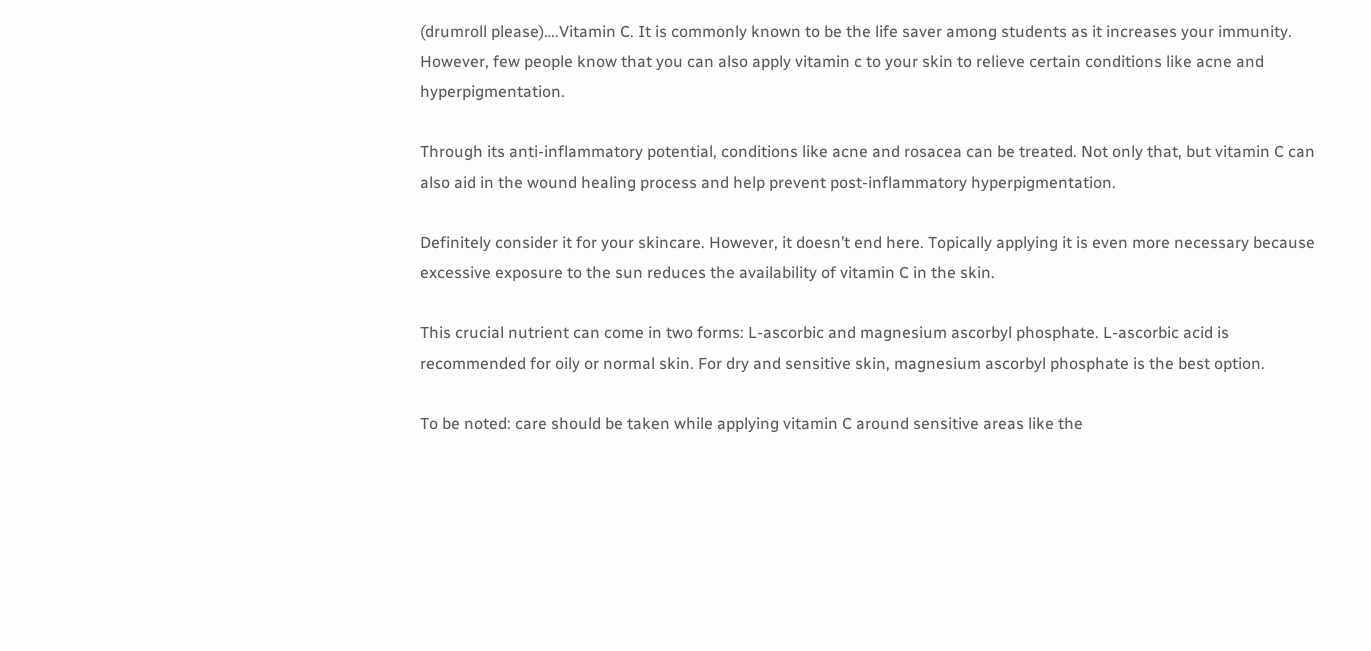(drumroll please)….Vitamin C. It is commonly known to be the life saver among students as it increases your immunity. However, few people know that you can also apply vitamin c to your skin to relieve certain conditions like acne and hyperpigmentation.

Through its anti-inflammatory potential, conditions like acne and rosacea can be treated. Not only that, but vitamin C can also aid in the wound healing process and help prevent post-inflammatory hyperpigmentation.

Definitely consider it for your skincare. However, it doesn’t end here. Topically applying it is even more necessary because excessive exposure to the sun reduces the availability of vitamin C in the skin.

This crucial nutrient can come in two forms: L-ascorbic and magnesium ascorbyl phosphate. L-ascorbic acid is recommended for oily or normal skin. For dry and sensitive skin, magnesium ascorbyl phosphate is the best option.

To be noted: care should be taken while applying vitamin C around sensitive areas like the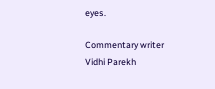eyes.

Commentary writer Vidhi Parekh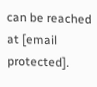can be reached at [email protected].